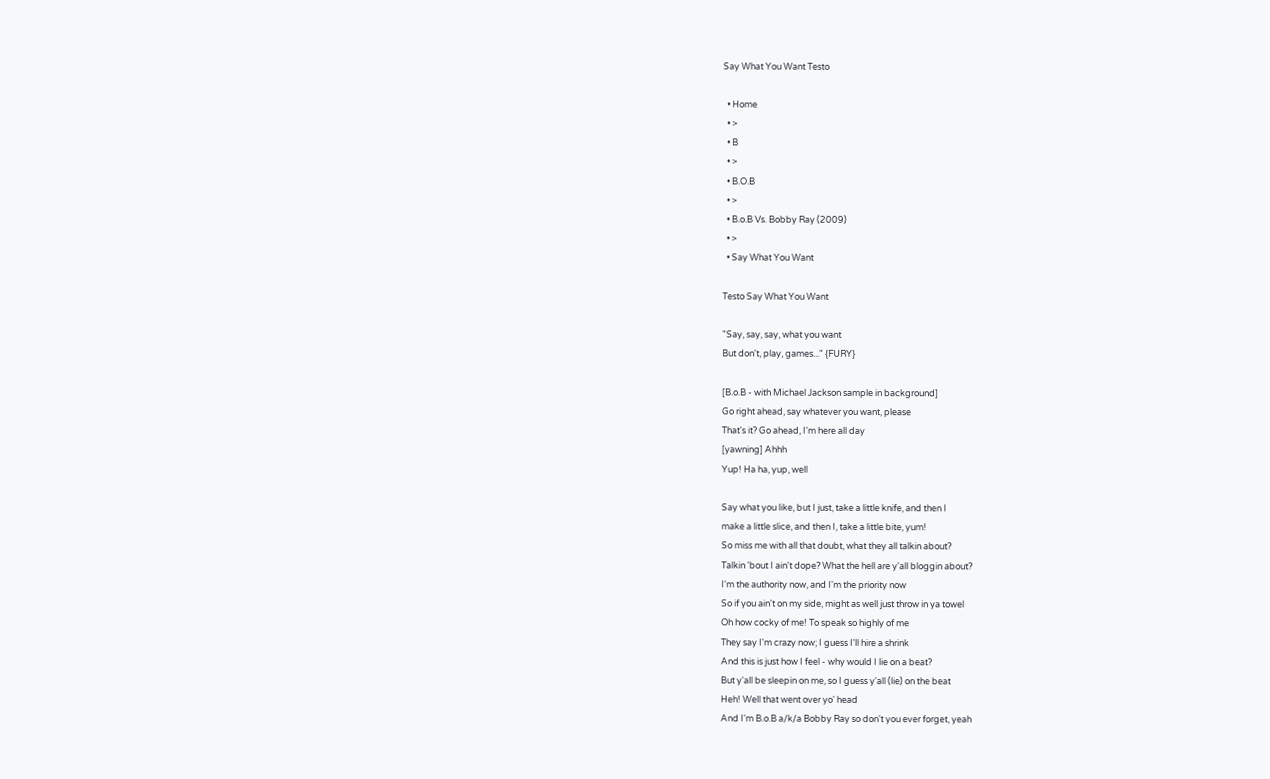Say What You Want Testo

  • Home
  • >
  • B
  • >
  • B.O.B
  • >
  • B.o.B Vs. Bobby Ray (2009)
  • >
  • Say What You Want

Testo Say What You Want

"Say, say, say, what you want
But don't, play, games..." {FURY}

[B.o.B - with Michael Jackson sample in background]
Go right ahead, say whatever you want, please
That's it? Go ahead, I'm here all day
[yawning] Ahhh
Yup! Ha ha, yup, well

Say what you like, but I just, take a little knife, and then I
make a little slice, and then I, take a little bite, yum!
So miss me with all that doubt, what they all talkin about?
Talkin 'bout I ain't dope? What the hell are y'all bloggin about?
I'm the authority now, and I'm the priority now
So if you ain't on my side, might as well just throw in ya towel
Oh how cocky of me! To speak so highly of me
They say I'm crazy now; I guess I'll hire a shrink
And this is just how I feel - why would I lie on a beat?
But y'all be sleepin on me, so I guess y'all (lie) on the beat
Heh! Well that went over yo' head
And I'm B.o.B a/k/a Bobby Ray so don't you ever forget, yeah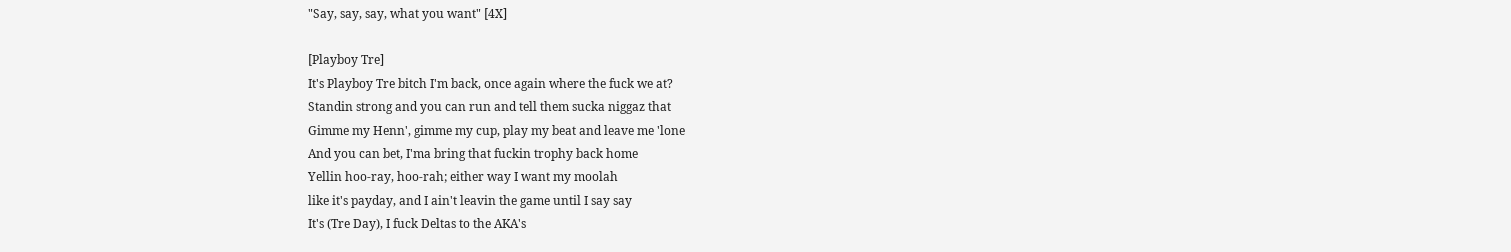"Say, say, say, what you want" [4X]

[Playboy Tre]
It's Playboy Tre bitch I'm back, once again where the fuck we at?
Standin strong and you can run and tell them sucka niggaz that
Gimme my Henn', gimme my cup, play my beat and leave me 'lone
And you can bet, I'ma bring that fuckin trophy back home
Yellin hoo-ray, hoo-rah; either way I want my moolah
like it's payday, and I ain't leavin the game until I say say
It's (Tre Day), I fuck Deltas to the AKA's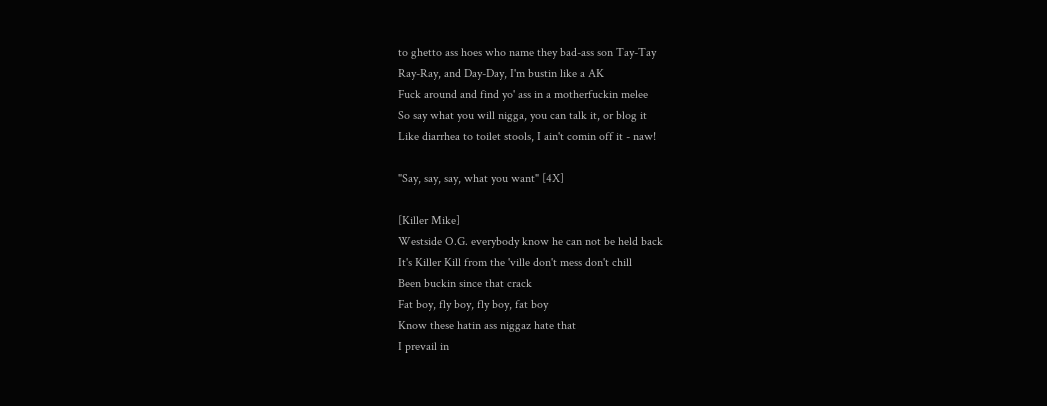to ghetto ass hoes who name they bad-ass son Tay-Tay
Ray-Ray, and Day-Day, I'm bustin like a AK
Fuck around and find yo' ass in a motherfuckin melee
So say what you will nigga, you can talk it, or blog it
Like diarrhea to toilet stools, I ain't comin off it - naw!

"Say, say, say, what you want" [4X]

[Killer Mike]
Westside O.G. everybody know he can not be held back
It's Killer Kill from the 'ville don't mess don't chill
Been buckin since that crack
Fat boy, fly boy, fly boy, fat boy
Know these hatin ass niggaz hate that
I prevail in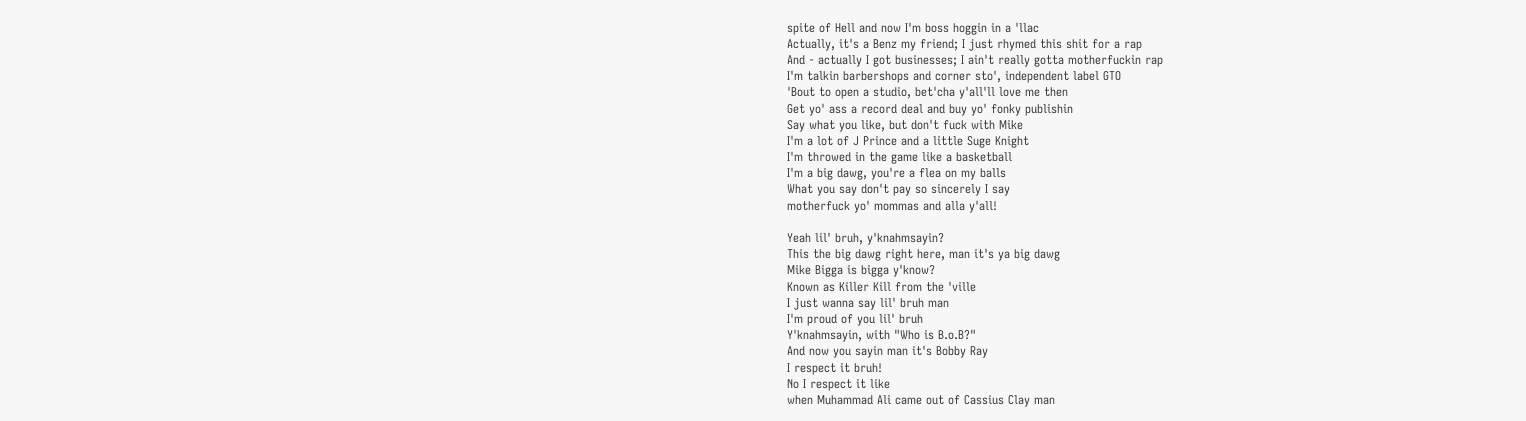spite of Hell and now I'm boss hoggin in a 'llac
Actually, it's a Benz my friend; I just rhymed this shit for a rap
And - actually I got businesses; I ain't really gotta motherfuckin rap
I'm talkin barbershops and corner sto', independent label GTO
'Bout to open a studio, bet'cha y'all'll love me then
Get yo' ass a record deal and buy yo' fonky publishin
Say what you like, but don't fuck with Mike
I'm a lot of J Prince and a little Suge Knight
I'm throwed in the game like a basketball
I'm a big dawg, you're a flea on my balls
What you say don't pay so sincerely I say
motherfuck yo' mommas and alla y'all!

Yeah lil' bruh, y'knahmsayin?
This the big dawg right here, man it's ya big dawg
Mike Bigga is bigga y'know?
Known as Killer Kill from the 'ville
I just wanna say lil' bruh man
I'm proud of you lil' bruh
Y'knahmsayin, with "Who is B.o.B?"
And now you sayin man it's Bobby Ray
I respect it bruh!
No I respect it like
when Muhammad Ali came out of Cassius Clay man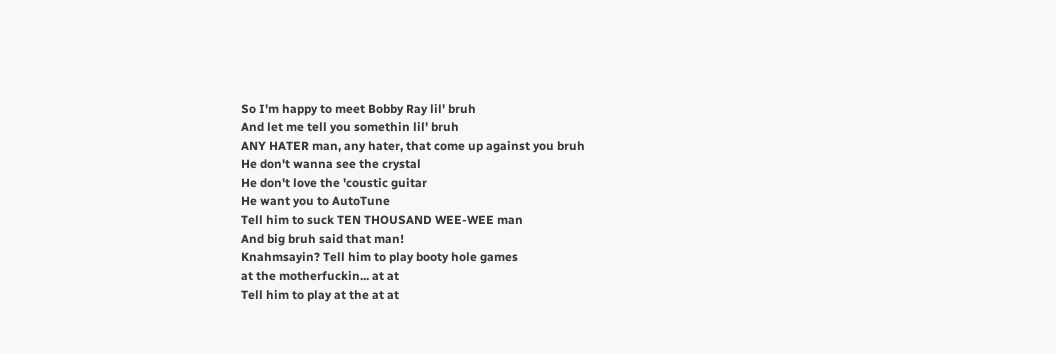So I'm happy to meet Bobby Ray lil' bruh
And let me tell you somethin lil' bruh
ANY HATER man, any hater, that come up against you bruh
He don't wanna see the crystal
He don't love the 'coustic guitar
He want you to AutoTune
Tell him to suck TEN THOUSAND WEE-WEE man
And big bruh said that man!
Knahmsayin? Tell him to play booty hole games
at the motherfuckin... at at
Tell him to play at the at at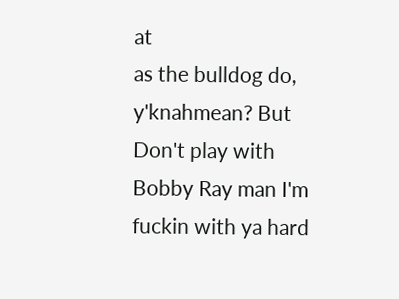at
as the bulldog do, y'knahmean? But
Don't play with Bobby Ray man I'm fuckin with ya hard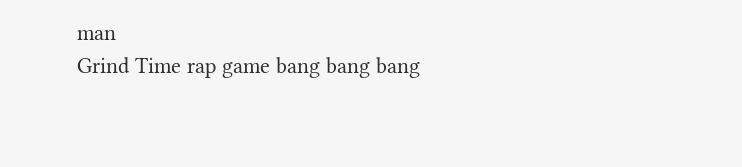man
Grind Time rap game bang bang bang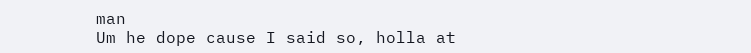man
Um he dope cause I said so, holla at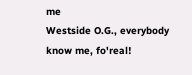me
Westside O.G., everybody know me, fo'real!